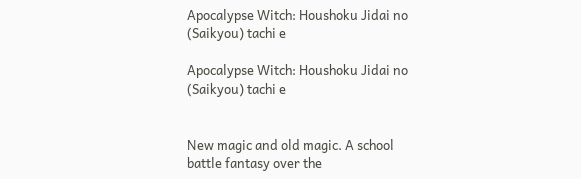Apocalypse Witch: Houshoku Jidai no (Saikyou) tachi e

Apocalypse Witch: Houshoku Jidai no (Saikyou) tachi e


New magic and old magic. A school battle fantasy over the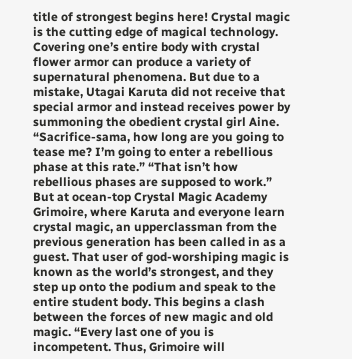title of strongest begins here! Crystal magic is the cutting edge of magical technology. Covering one’s entire body with crystal flower armor can produce a variety of supernatural phenomena. But due to a mistake, Utagai Karuta did not receive that special armor and instead receives power by summoning the obedient crystal girl Aine. “Sacrifice-sama, how long are you going to tease me? I’m going to enter a rebellious phase at this rate.” “That isn’t how rebellious phases are supposed to work.” But at ocean-top Crystal Magic Academy Grimoire, where Karuta and everyone learn crystal magic, an upperclassman from the previous generation has been called in as a guest. That user of god-worshiping magic is known as the world’s strongest, and they step up onto the podium and speak to the entire student body. This begins a clash between the forces of new magic and old magic. “Every last one of you is incompetent. Thus, Grimoire will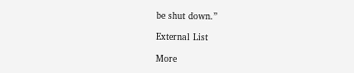be shut down.”

External List

More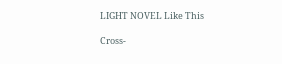LIGHT NOVEL Like This

Cross-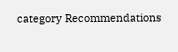category Recommendations